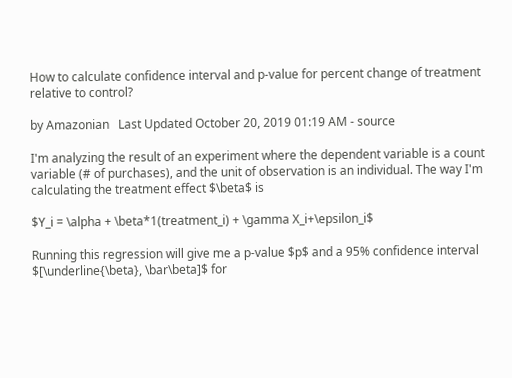How to calculate confidence interval and p-value for percent change of treatment relative to control?

by Amazonian   Last Updated October 20, 2019 01:19 AM - source

I'm analyzing the result of an experiment where the dependent variable is a count variable (# of purchases), and the unit of observation is an individual. The way I'm calculating the treatment effect $\beta$ is

$Y_i = \alpha + \beta*1(treatment_i) + \gamma X_i+\epsilon_i$

Running this regression will give me a p-value $p$ and a 95% confidence interval $[\underline{\beta}, \bar\beta]$ for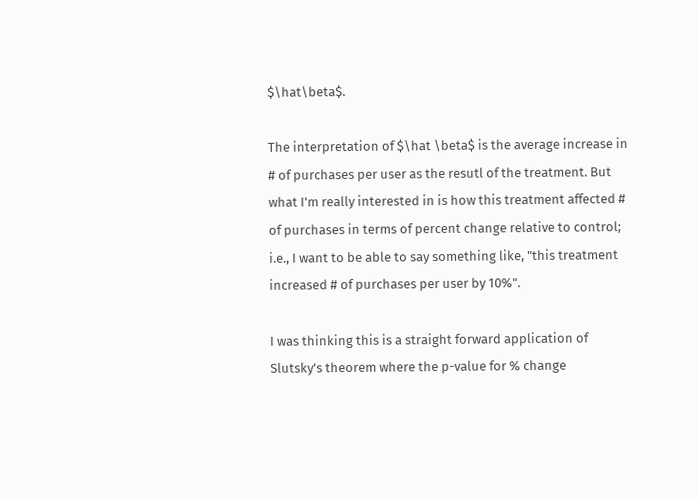$\hat\beta$.

The interpretation of $\hat \beta$ is the average increase in # of purchases per user as the resutl of the treatment. But what I'm really interested in is how this treatment affected # of purchases in terms of percent change relative to control; i.e., I want to be able to say something like, "this treatment increased # of purchases per user by 10%".

I was thinking this is a straight forward application of Slutsky's theorem where the p-value for % change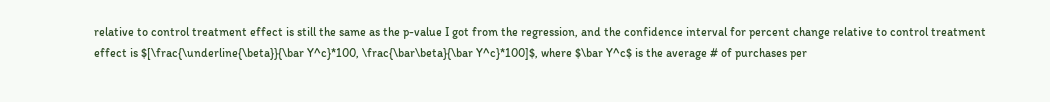relative to control treatment effect is still the same as the p-value I got from the regression, and the confidence interval for percent change relative to control treatment effect is $[\frac{\underline{\beta}}{\bar Y^c}*100, \frac{\bar\beta}{\bar Y^c}*100]$, where $\bar Y^c$ is the average # of purchases per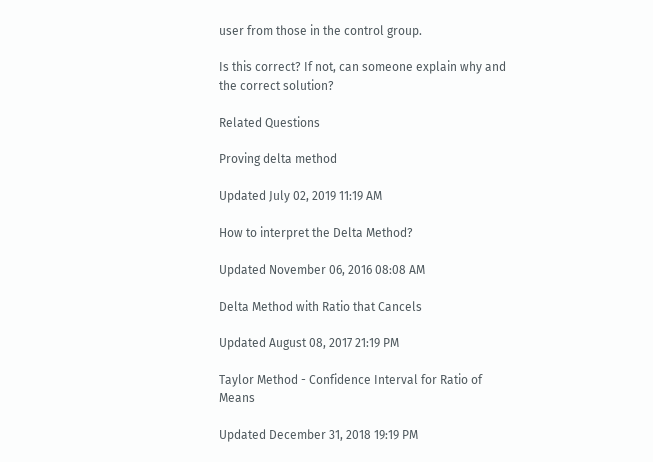user from those in the control group.

Is this correct? If not, can someone explain why and the correct solution?

Related Questions

Proving delta method

Updated July 02, 2019 11:19 AM

How to interpret the Delta Method?

Updated November 06, 2016 08:08 AM

Delta Method with Ratio that Cancels

Updated August 08, 2017 21:19 PM

Taylor Method - Confidence Interval for Ratio of Means

Updated December 31, 2018 19:19 PM